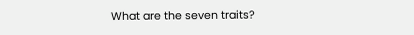What are the seven traits?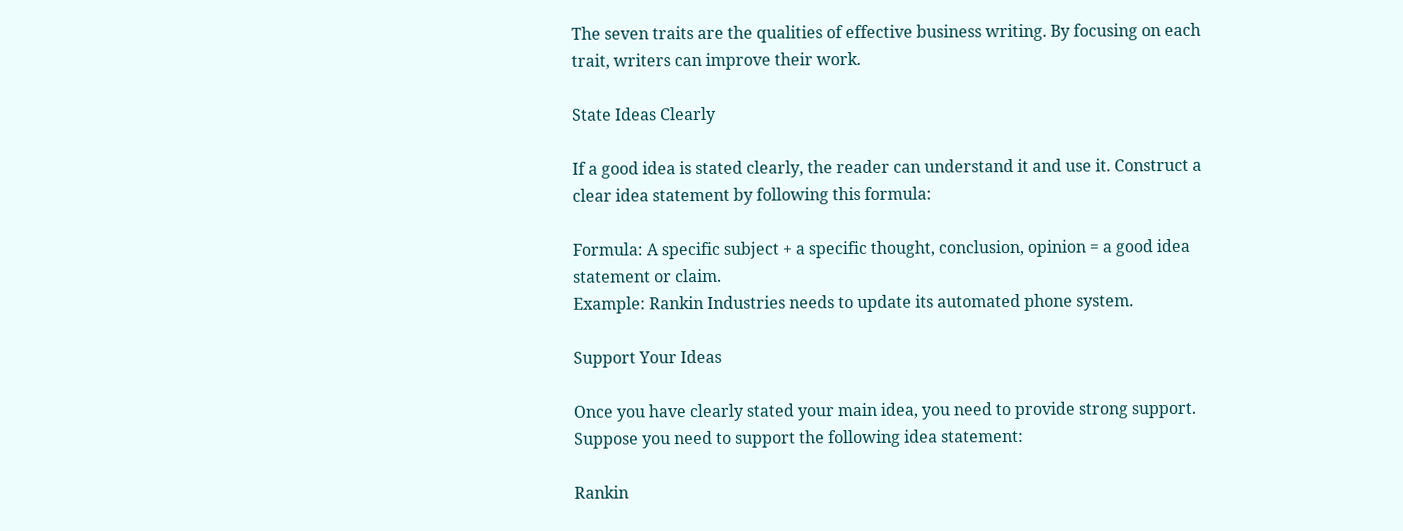The seven traits are the qualities of effective business writing. By focusing on each trait, writers can improve their work.

State Ideas Clearly

If a good idea is stated clearly, the reader can understand it and use it. Construct a clear idea statement by following this formula:

Formula: A specific subject + a specific thought, conclusion, opinion = a good idea statement or claim.
Example: Rankin Industries needs to update its automated phone system.

Support Your Ideas

Once you have clearly stated your main idea, you need to provide strong support. Suppose you need to support the following idea statement:

Rankin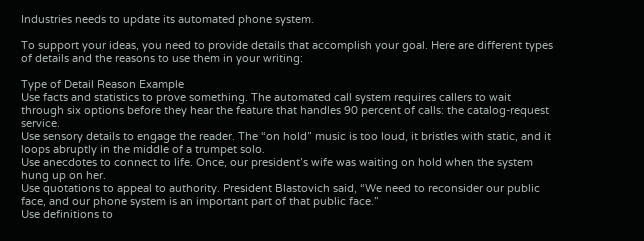Industries needs to update its automated phone system.

To support your ideas, you need to provide details that accomplish your goal. Here are different types of details and the reasons to use them in your writing:

Type of Detail Reason Example
Use facts and statistics to prove something. The automated call system requires callers to wait through six options before they hear the feature that handles 90 percent of calls: the catalog-request service.
Use sensory details to engage the reader. The “on hold” music is too loud, it bristles with static, and it loops abruptly in the middle of a trumpet solo.
Use anecdotes to connect to life. Once, our president’s wife was waiting on hold when the system hung up on her.
Use quotations to appeal to authority. President Blastovich said, “We need to reconsider our public face, and our phone system is an important part of that public face.”
Use definitions to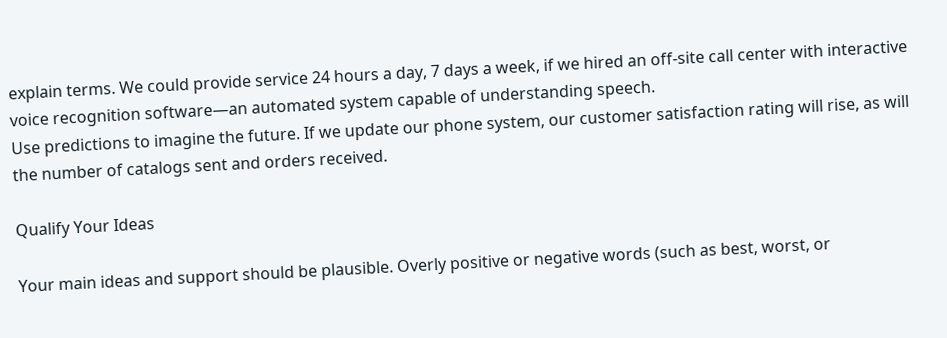explain terms. We could provide service 24 hours a day, 7 days a week, if we hired an off-site call center with interactive voice recognition software—an automated system capable of understanding speech.
Use predictions to imagine the future. If we update our phone system, our customer satisfaction rating will rise, as will the number of catalogs sent and orders received.

Qualify Your Ideas

Your main ideas and support should be plausible. Overly positive or negative words (such as best, worst, or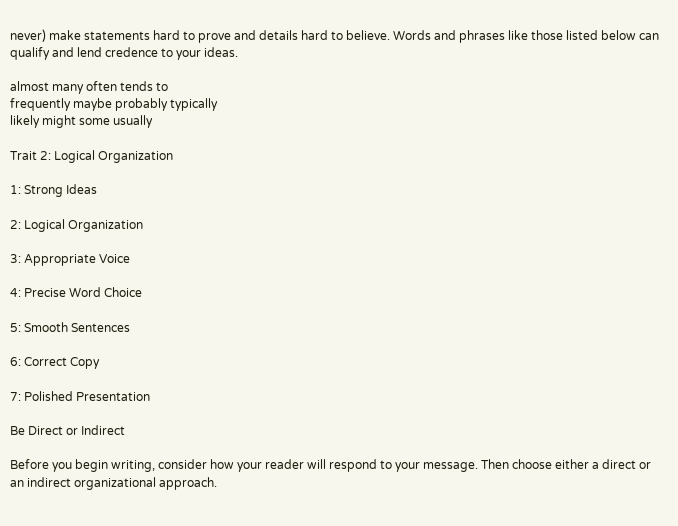never) make statements hard to prove and details hard to believe. Words and phrases like those listed below can qualify and lend credence to your ideas.

almost many often tends to
frequently maybe probably typically
likely might some usually

Trait 2: Logical Organization

1: Strong Ideas

2: Logical Organization

3: Appropriate Voice

4: Precise Word Choice

5: Smooth Sentences

6: Correct Copy

7: Polished Presentation

Be Direct or Indirect

Before you begin writing, consider how your reader will respond to your message. Then choose either a direct or an indirect organizational approach.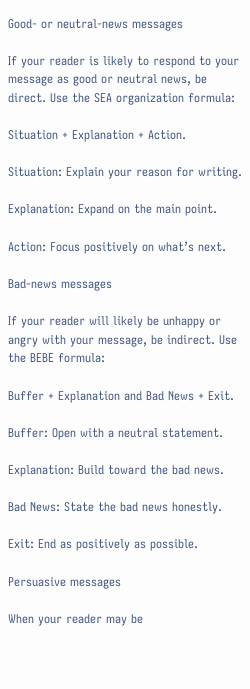Good- or neutral-news messages

If your reader is likely to respond to your message as good or neutral news, be direct. Use the SEA organization formula:

Situation + Explanation + Action.

Situation: Explain your reason for writing.

Explanation: Expand on the main point.

Action: Focus positively on what’s next.

Bad-news messages

If your reader will likely be unhappy or angry with your message, be indirect. Use the BEBE formula:

Buffer + Explanation and Bad News + Exit.

Buffer: Open with a neutral statement.

Explanation: Build toward the bad news.

Bad News: State the bad news honestly.

Exit: End as positively as possible.

Persuasive messages

When your reader may be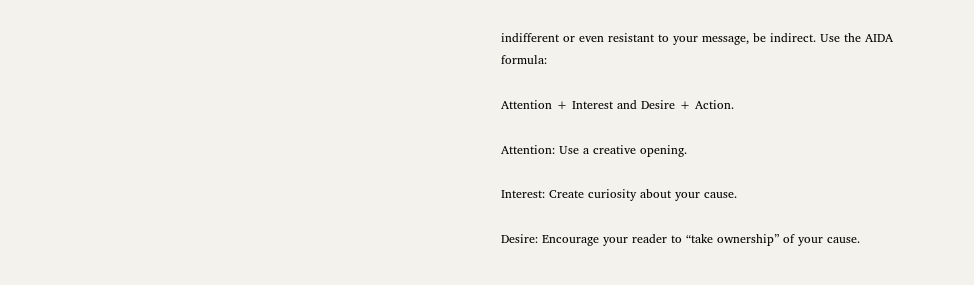indifferent or even resistant to your message, be indirect. Use the AIDA formula:

Attention + Interest and Desire + Action.

Attention: Use a creative opening.

Interest: Create curiosity about your cause.

Desire: Encourage your reader to “take ownership” of your cause.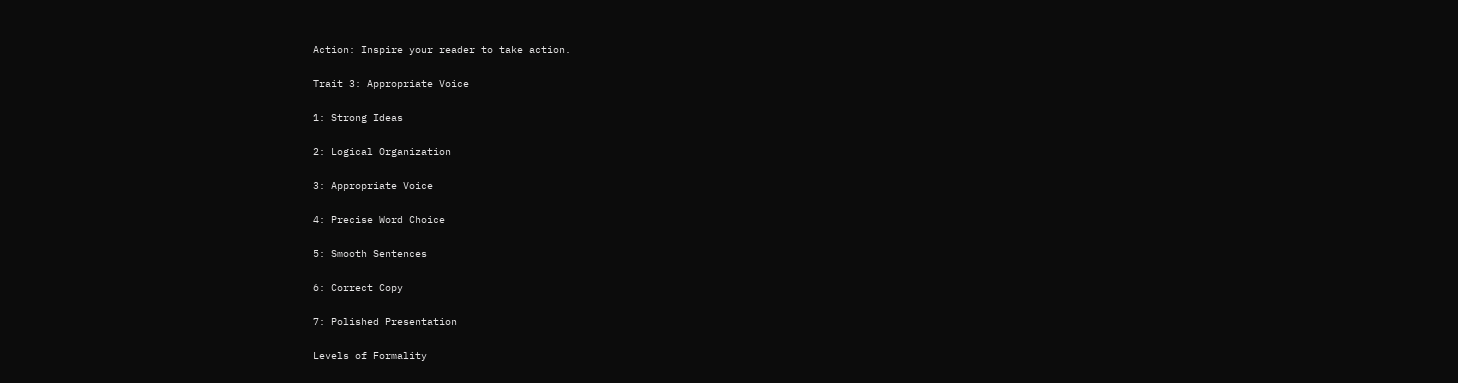Action: Inspire your reader to take action.

Trait 3: Appropriate Voice

1: Strong Ideas

2: Logical Organization

3: Appropriate Voice

4: Precise Word Choice

5: Smooth Sentences

6: Correct Copy

7: Polished Presentation

Levels of Formality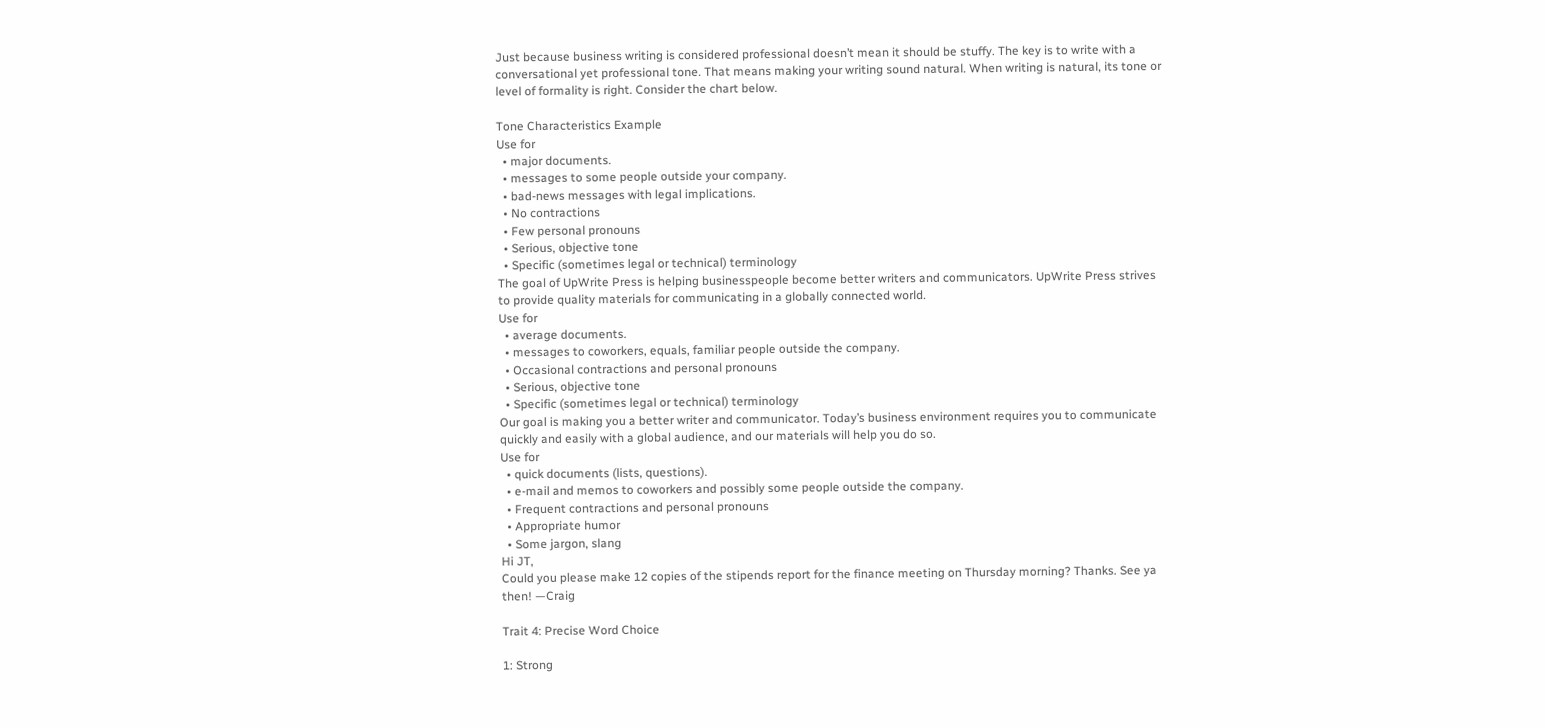Just because business writing is considered professional doesn’t mean it should be stuffy. The key is to write with a conversational yet professional tone. That means making your writing sound natural. When writing is natural, its tone or level of formality is right. Consider the chart below.

Tone Characteristics Example
Use for
  • major documents.
  • messages to some people outside your company.
  • bad-news messages with legal implications.
  • No contractions
  • Few personal pronouns
  • Serious, objective tone
  • Specific (sometimes legal or technical) terminology
The goal of UpWrite Press is helping businesspeople become better writers and communicators. UpWrite Press strives to provide quality materials for communicating in a globally connected world.
Use for
  • average documents.
  • messages to coworkers, equals, familiar people outside the company.
  • Occasional contractions and personal pronouns
  • Serious, objective tone
  • Specific (sometimes legal or technical) terminology
Our goal is making you a better writer and communicator. Today’s business environment requires you to communicate quickly and easily with a global audience, and our materials will help you do so.
Use for
  • quick documents (lists, questions).
  • e-mail and memos to coworkers and possibly some people outside the company.
  • Frequent contractions and personal pronouns
  • Appropriate humor
  • Some jargon, slang
Hi JT,
Could you please make 12 copies of the stipends report for the finance meeting on Thursday morning? Thanks. See ya then! —Craig

Trait 4: Precise Word Choice

1: Strong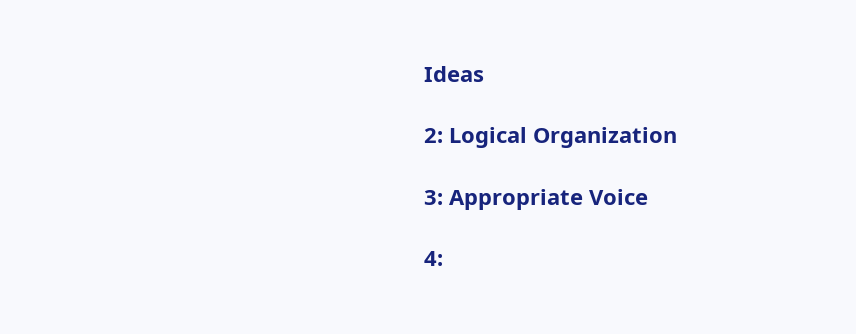Ideas

2: Logical Organization

3: Appropriate Voice

4: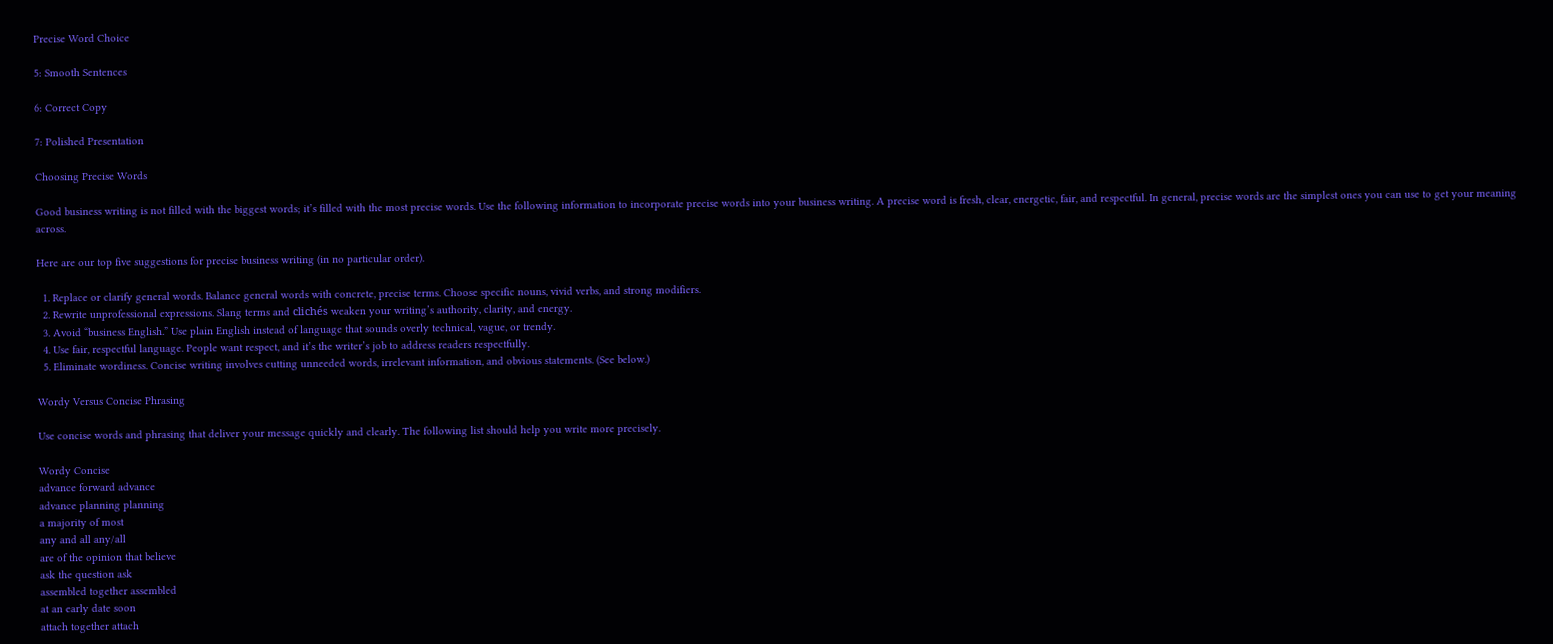Precise Word Choice

5: Smooth Sentences

6: Correct Copy

7: Polished Presentation

Choosing Precise Words

Good business writing is not filled with the biggest words; it’s filled with the most precise words. Use the following information to incorporate precise words into your business writing. A precise word is fresh, clear, energetic, fair, and respectful. In general, precise words are the simplest ones you can use to get your meaning across.

Here are our top five suggestions for precise business writing (in no particular order).

  1. Replace or clarify general words. Balance general words with concrete, precise terms. Choose specific nouns, vivid verbs, and strong modifiers.
  2. Rewrite unprofessional expressions. Slang terms and clichés weaken your writing’s authority, clarity, and energy.
  3. Avoid “business English.” Use plain English instead of language that sounds overly technical, vague, or trendy.
  4. Use fair, respectful language. People want respect, and it’s the writer’s job to address readers respectfully.
  5. Eliminate wordiness. Concise writing involves cutting unneeded words, irrelevant information, and obvious statements. (See below.)

Wordy Versus Concise Phrasing

Use concise words and phrasing that deliver your message quickly and clearly. The following list should help you write more precisely.

Wordy Concise
advance forward advance
advance planning planning
a majority of most
any and all any/all
are of the opinion that believe
ask the question ask
assembled together assembled
at an early date soon
attach together attach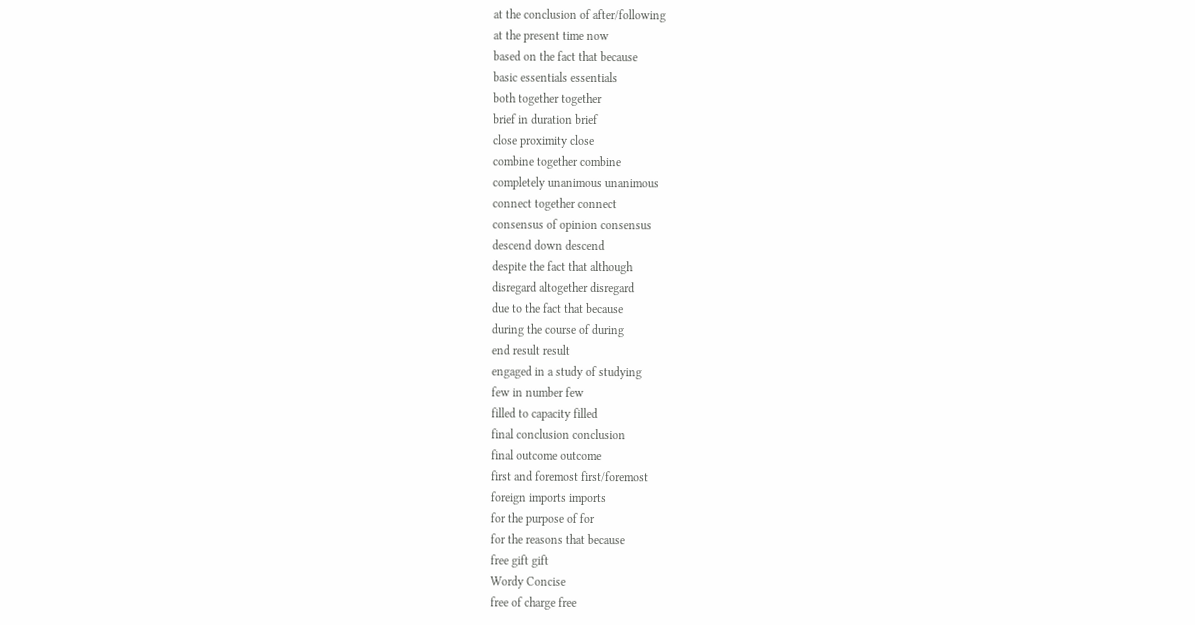at the conclusion of after/following
at the present time now
based on the fact that because
basic essentials essentials
both together together
brief in duration brief
close proximity close
combine together combine
completely unanimous unanimous
connect together connect
consensus of opinion consensus
descend down descend
despite the fact that although
disregard altogether disregard
due to the fact that because
during the course of during
end result result
engaged in a study of studying
few in number few
filled to capacity filled
final conclusion conclusion
final outcome outcome
first and foremost first/foremost
foreign imports imports
for the purpose of for
for the reasons that because
free gift gift
Wordy Concise
free of charge free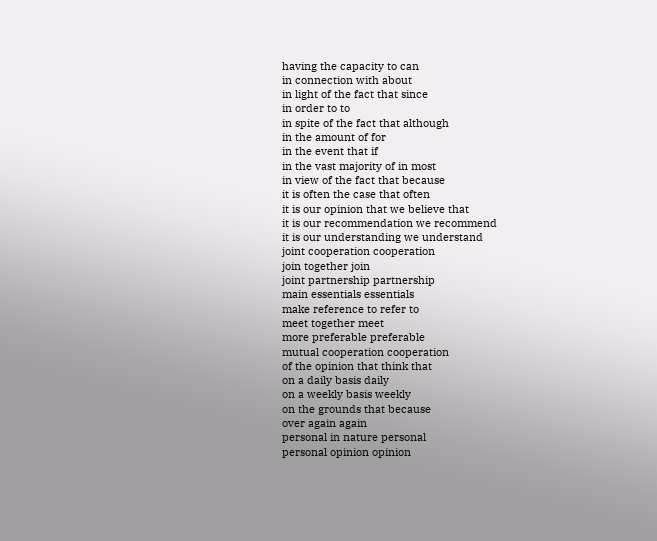having the capacity to can
in connection with about
in light of the fact that since
in order to to
in spite of the fact that although
in the amount of for
in the event that if
in the vast majority of in most
in view of the fact that because
it is often the case that often
it is our opinion that we believe that
it is our recommendation we recommend
it is our understanding we understand
joint cooperation cooperation
join together join
joint partnership partnership
main essentials essentials
make reference to refer to
meet together meet
more preferable preferable
mutual cooperation cooperation
of the opinion that think that
on a daily basis daily
on a weekly basis weekly
on the grounds that because
over again again
personal in nature personal
personal opinion opinion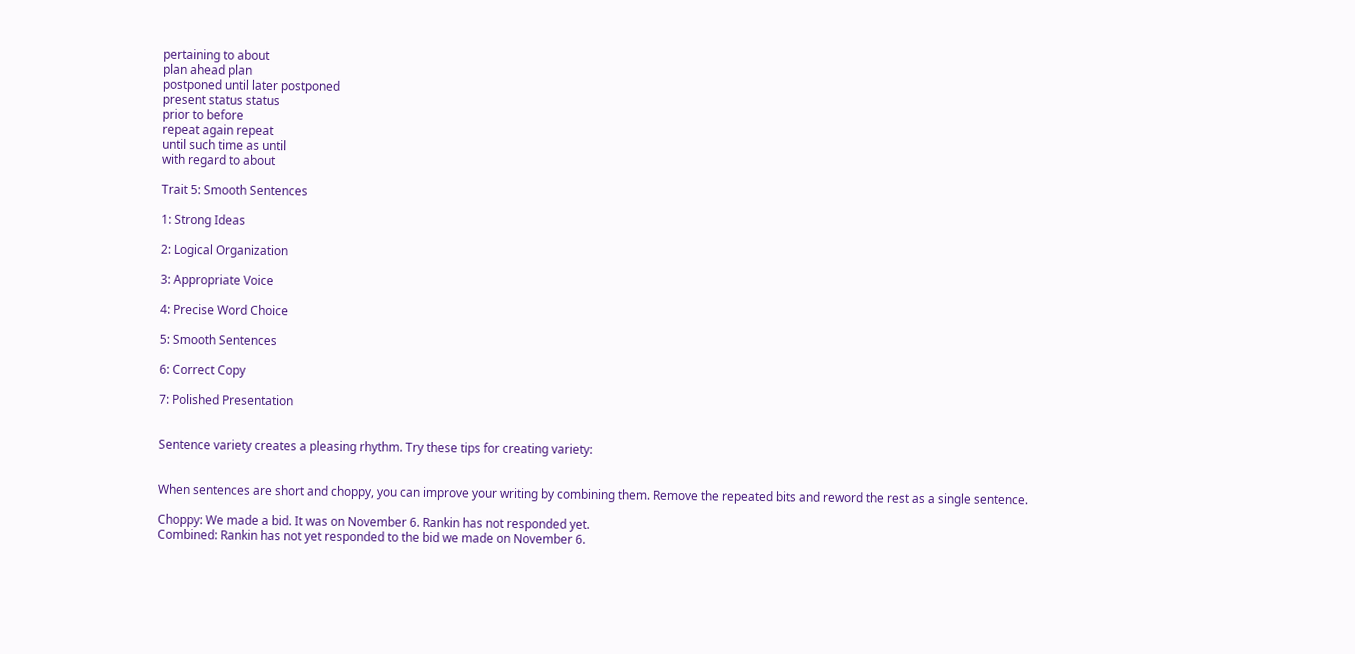pertaining to about
plan ahead plan
postponed until later postponed
present status status
prior to before
repeat again repeat
until such time as until
with regard to about

Trait 5: Smooth Sentences

1: Strong Ideas

2: Logical Organization

3: Appropriate Voice

4: Precise Word Choice

5: Smooth Sentences

6: Correct Copy

7: Polished Presentation


Sentence variety creates a pleasing rhythm. Try these tips for creating variety:


When sentences are short and choppy, you can improve your writing by combining them. Remove the repeated bits and reword the rest as a single sentence.

Choppy: We made a bid. It was on November 6. Rankin has not responded yet.
Combined: Rankin has not yet responded to the bid we made on November 6.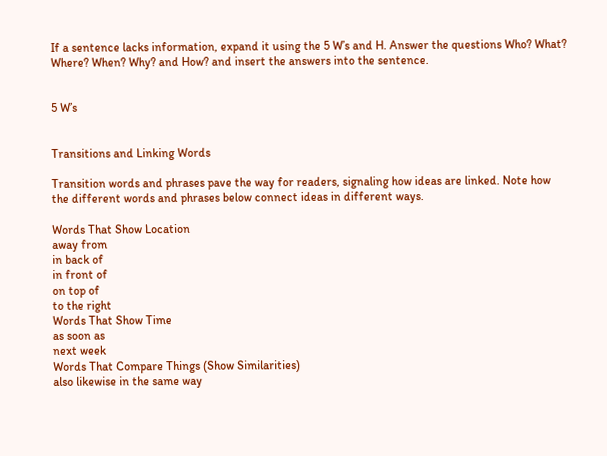If a sentence lacks information, expand it using the 5 W’s and H. Answer the questions Who? What? Where? When? Why? and How? and insert the answers into the sentence.


5 W’s


Transitions and Linking Words

Transition words and phrases pave the way for readers, signaling how ideas are linked. Note how the different words and phrases below connect ideas in different ways.

Words That Show Location
away from
in back of
in front of
on top of
to the right
Words That Show Time
as soon as
next week
Words That Compare Things (Show Similarities)
also likewise in the same way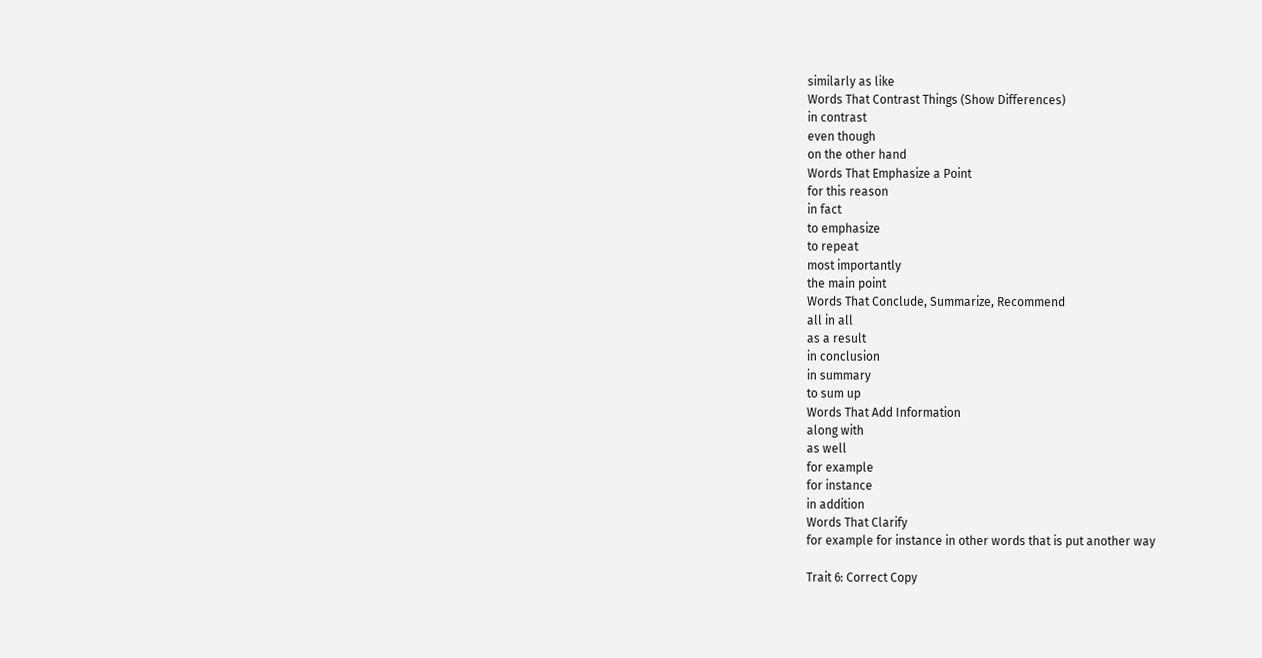similarly as like
Words That Contrast Things (Show Differences)
in contrast
even though
on the other hand
Words That Emphasize a Point
for this reason
in fact
to emphasize
to repeat
most importantly
the main point
Words That Conclude, Summarize, Recommend
all in all
as a result
in conclusion
in summary
to sum up
Words That Add Information
along with
as well
for example
for instance
in addition
Words That Clarify
for example for instance in other words that is put another way

Trait 6: Correct Copy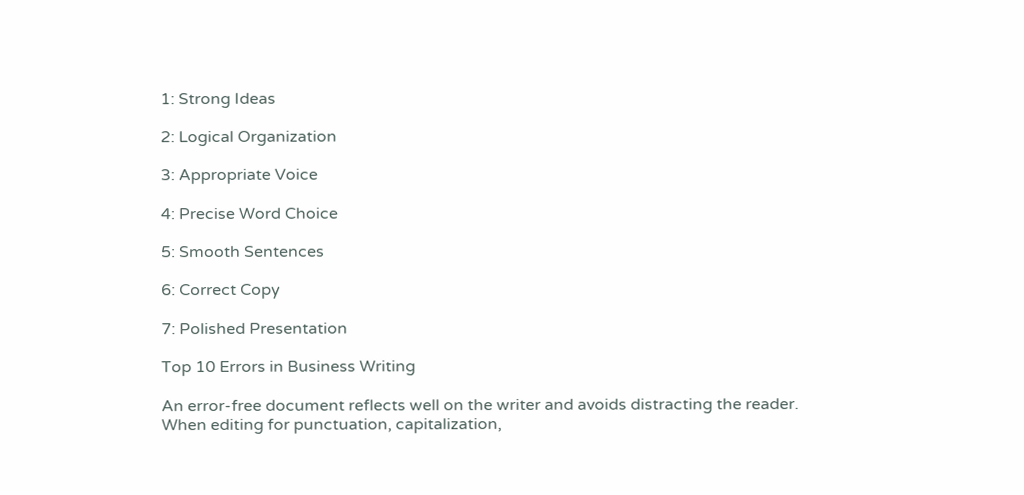1: Strong Ideas

2: Logical Organization

3: Appropriate Voice

4: Precise Word Choice

5: Smooth Sentences

6: Correct Copy

7: Polished Presentation

Top 10 Errors in Business Writing

An error-free document reflects well on the writer and avoids distracting the reader. When editing for punctuation, capitalization,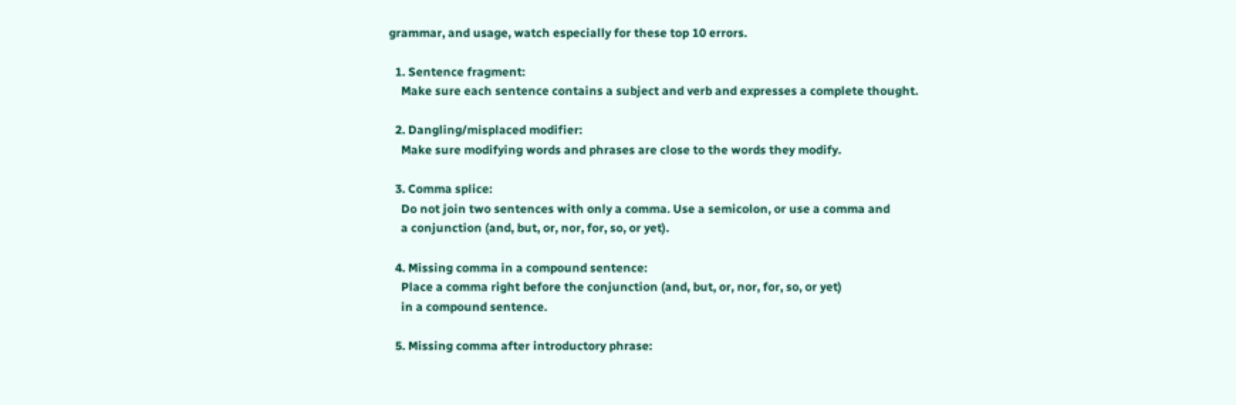grammar, and usage, watch especially for these top 10 errors.

  1. Sentence fragment:
    Make sure each sentence contains a subject and verb and expresses a complete thought.

  2. Dangling/misplaced modifier:
    Make sure modifying words and phrases are close to the words they modify.

  3. Comma splice:
    Do not join two sentences with only a comma. Use a semicolon, or use a comma and
    a conjunction (and, but, or, nor, for, so, or yet).

  4. Missing comma in a compound sentence:
    Place a comma right before the conjunction (and, but, or, nor, for, so, or yet)
    in a compound sentence.

  5. Missing comma after introductory phrase: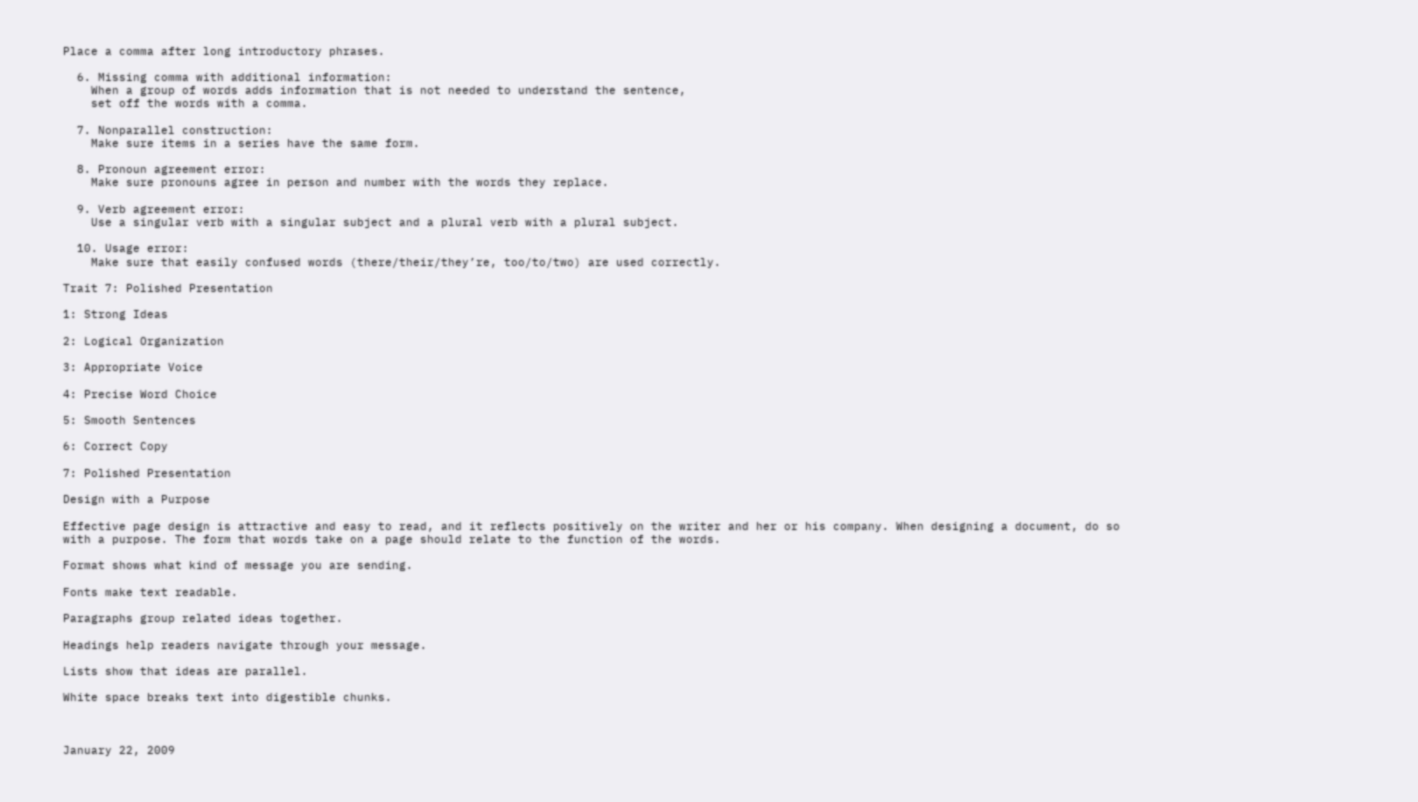Place a comma after long introductory phrases.

  6. Missing comma with additional information:
    When a group of words adds information that is not needed to understand the sentence,
    set off the words with a comma.

  7. Nonparallel construction:
    Make sure items in a series have the same form.

  8. Pronoun agreement error:
    Make sure pronouns agree in person and number with the words they replace.

  9. Verb agreement error:
    Use a singular verb with a singular subject and a plural verb with a plural subject.

  10. Usage error:
    Make sure that easily confused words (there/their/they’re, too/to/two) are used correctly.

Trait 7: Polished Presentation

1: Strong Ideas

2: Logical Organization

3: Appropriate Voice

4: Precise Word Choice

5: Smooth Sentences

6: Correct Copy

7: Polished Presentation

Design with a Purpose

Effective page design is attractive and easy to read, and it reflects positively on the writer and her or his company. When designing a document, do so with a purpose. The form that words take on a page should relate to the function of the words.

Format shows what kind of message you are sending.

Fonts make text readable.

Paragraphs group related ideas together.

Headings help readers navigate through your message.

Lists show that ideas are parallel.

White space breaks text into digestible chunks.



January 22, 2009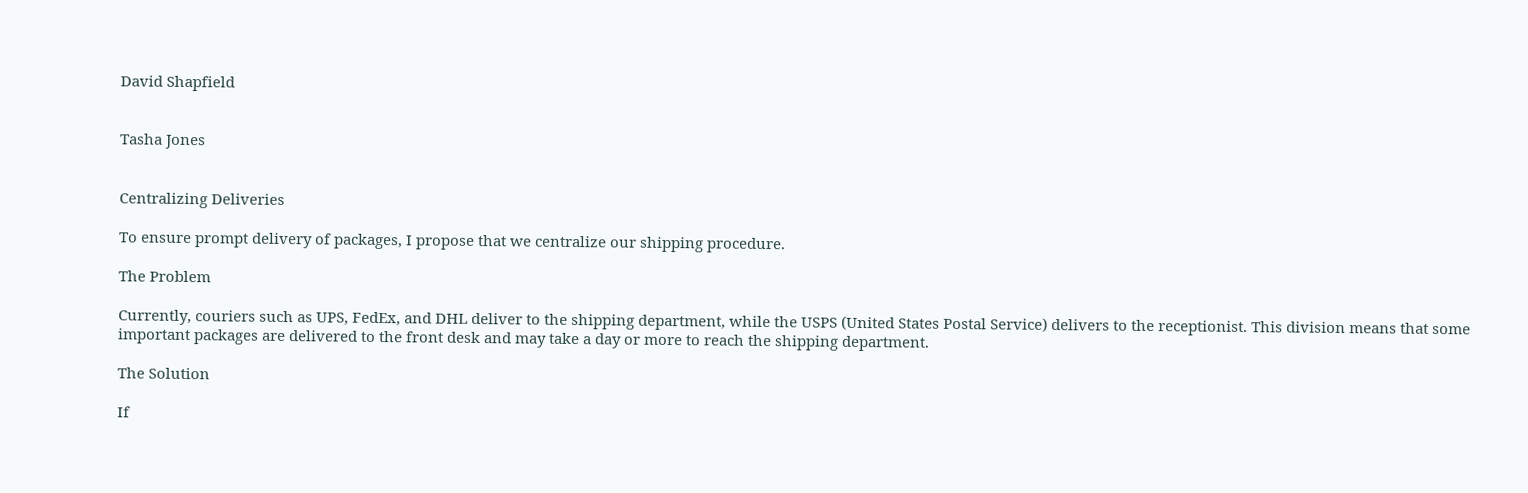David Shapfield


Tasha Jones


Centralizing Deliveries

To ensure prompt delivery of packages, I propose that we centralize our shipping procedure.

The Problem

Currently, couriers such as UPS, FedEx, and DHL deliver to the shipping department, while the USPS (United States Postal Service) delivers to the receptionist. This division means that some important packages are delivered to the front desk and may take a day or more to reach the shipping department.

The Solution

If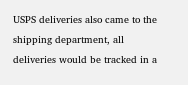USPS deliveries also came to the shipping department, all deliveries would be tracked in a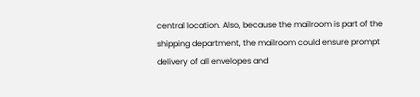central location. Also, because the mailroom is part of the shipping department, the mailroom could ensure prompt delivery of all envelopes and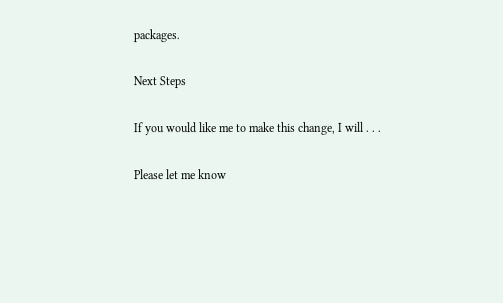packages.

Next Steps

If you would like me to make this change, I will . . .

Please let me know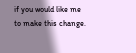if you would like me to make this change.